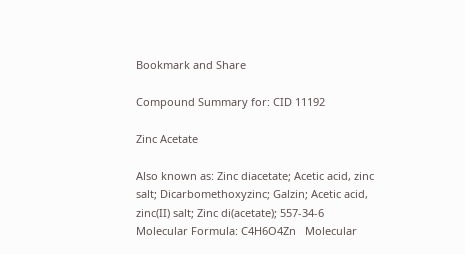Bookmark and Share

Compound Summary for: CID 11192

Zinc Acetate

Also known as: Zinc diacetate; Acetic acid, zinc salt; Dicarbomethoxyzinc; Galzin; Acetic acid, zinc(II) salt; Zinc di(acetate); 557-34-6
Molecular Formula: C4H6O4Zn   Molecular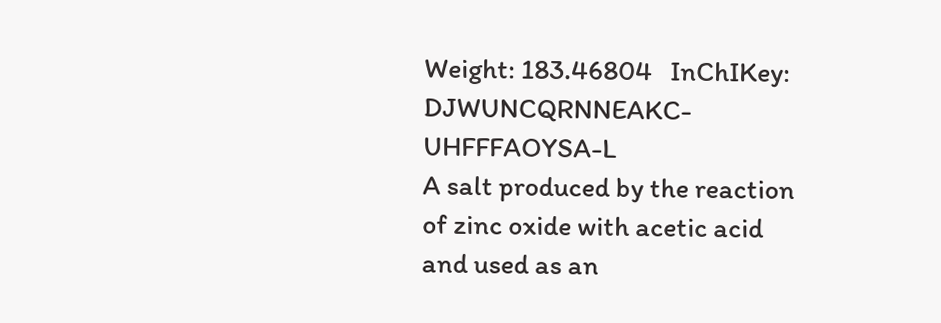Weight: 183.46804   InChIKey: DJWUNCQRNNEAKC-UHFFFAOYSA-L
A salt produced by the reaction of zinc oxide with acetic acid and used as an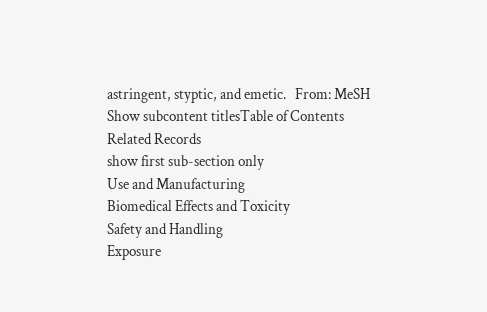astringent, styptic, and emetic.   From: MeSH
Show subcontent titlesTable of Contents
Related Records
show first sub-section only
Use and Manufacturing
Biomedical Effects and Toxicity
Safety and Handling
Exposure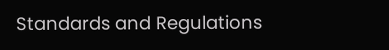Standards and Regulations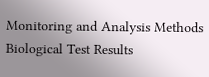Monitoring and Analysis Methods
Biological Test Results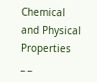Chemical and Physical Properties
_ _